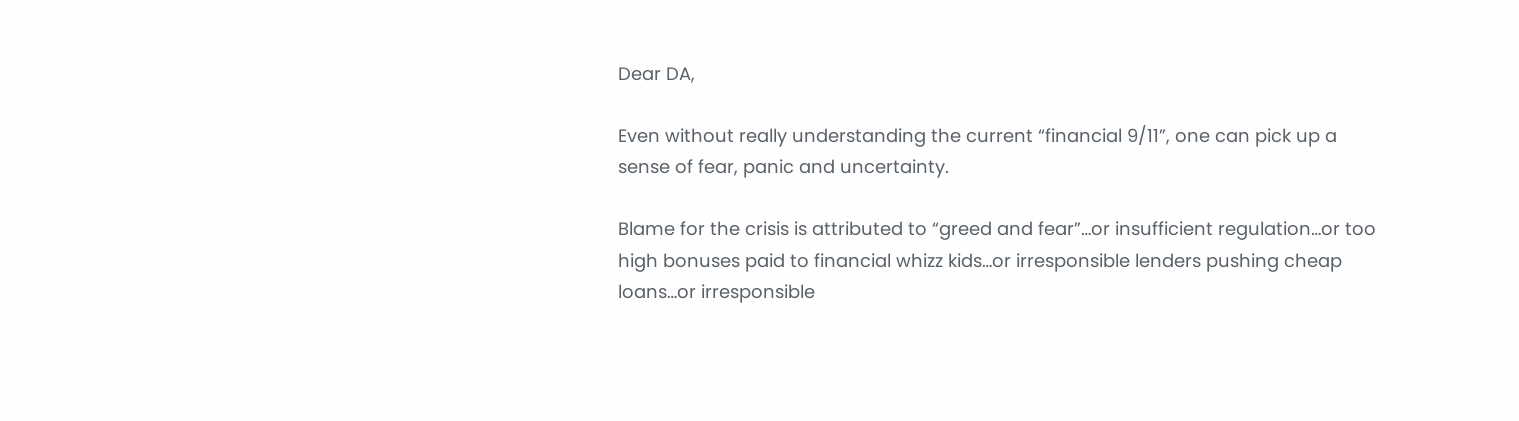Dear DA,

Even without really understanding the current “financial 9/11”, one can pick up a sense of fear, panic and uncertainty.

Blame for the crisis is attributed to “greed and fear”…or insufficient regulation…or too high bonuses paid to financial whizz kids…or irresponsible lenders pushing cheap loans…or irresponsible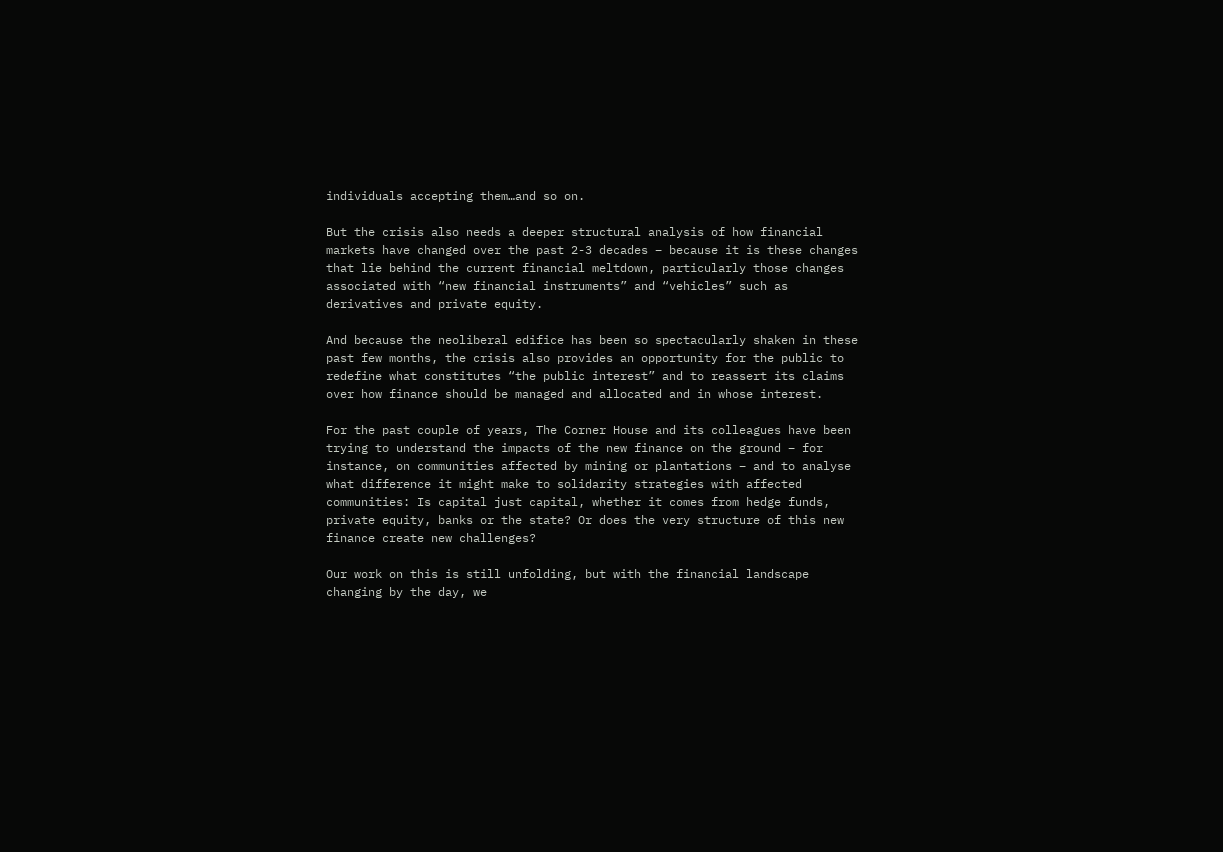individuals accepting them…and so on.

But the crisis also needs a deeper structural analysis of how financial markets have changed over the past 2-3 decades – because it is these changes that lie behind the current financial meltdown, particularly those changes associated with “new financial instruments” and “vehicles” such as derivatives and private equity.

And because the neoliberal edifice has been so spectacularly shaken in these past few months, the crisis also provides an opportunity for the public to redefine what constitutes “the public interest” and to reassert its claims over how finance should be managed and allocated and in whose interest.

For the past couple of years, The Corner House and its colleagues have been trying to understand the impacts of the new finance on the ground – for instance, on communities affected by mining or plantations – and to analyse what difference it might make to solidarity strategies with affected communities: Is capital just capital, whether it comes from hedge funds, private equity, banks or the state? Or does the very structure of this new finance create new challenges?

Our work on this is still unfolding, but with the financial landscape changing by the day, we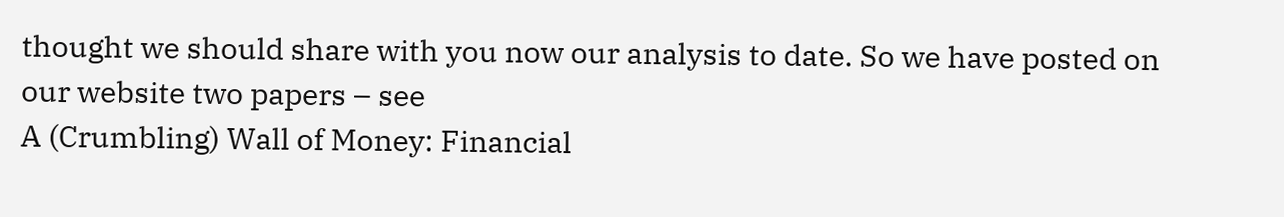thought we should share with you now our analysis to date. So we have posted on our website two papers – see
A (Crumbling) Wall of Money: Financial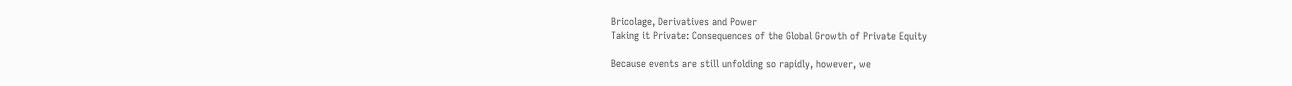Bricolage, Derivatives and Power
Taking it Private: Consequences of the Global Growth of Private Equity

Because events are still unfolding so rapidly, however, we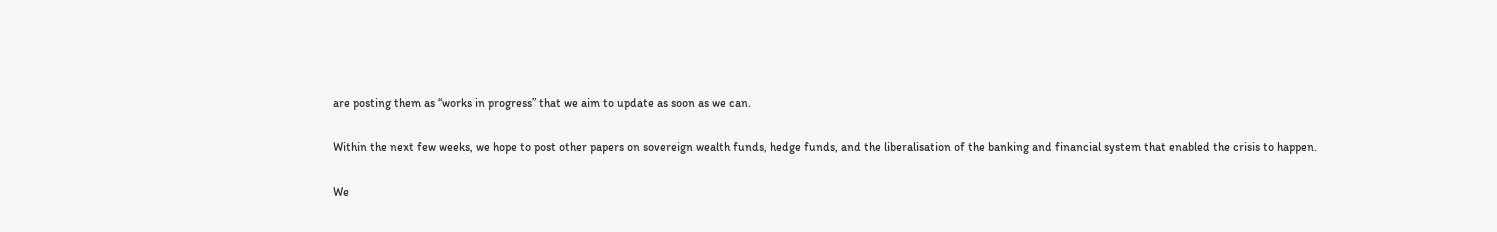are posting them as “works in progress” that we aim to update as soon as we can.

Within the next few weeks, we hope to post other papers on sovereign wealth funds, hedge funds, and the liberalisation of the banking and financial system that enabled the crisis to happen.

We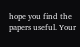hope you find the papers useful. Your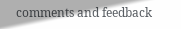comments and feedback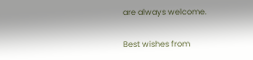are always welcome.

Best wishes from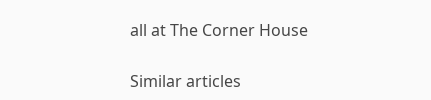all at The Corner House

Similar articles